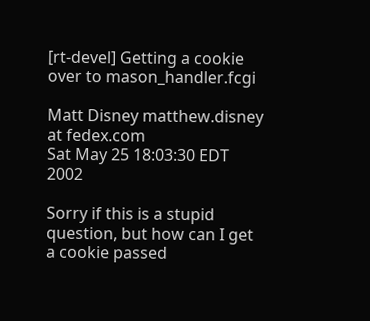[rt-devel] Getting a cookie over to mason_handler.fcgi

Matt Disney matthew.disney at fedex.com
Sat May 25 18:03:30 EDT 2002

Sorry if this is a stupid question, but how can I get a cookie passed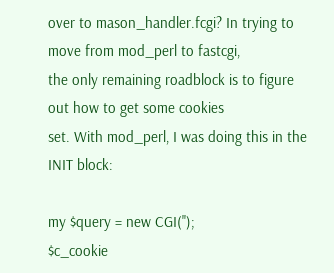over to mason_handler.fcgi? In trying to move from mod_perl to fastcgi,
the only remaining roadblock is to figure out how to get some cookies
set. With mod_perl, I was doing this in the INIT block:

my $query = new CGI('');
$c_cookie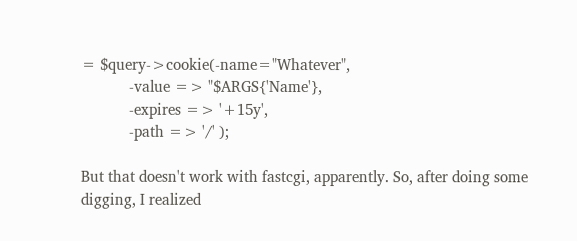= $query->cookie(-name="Whatever",
            -value => "$ARGS{'Name'},
            -expires => '+15y',
            -path => '/' );

But that doesn't work with fastcgi, apparently. So, after doing some
digging, I realized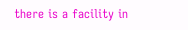there is a facility in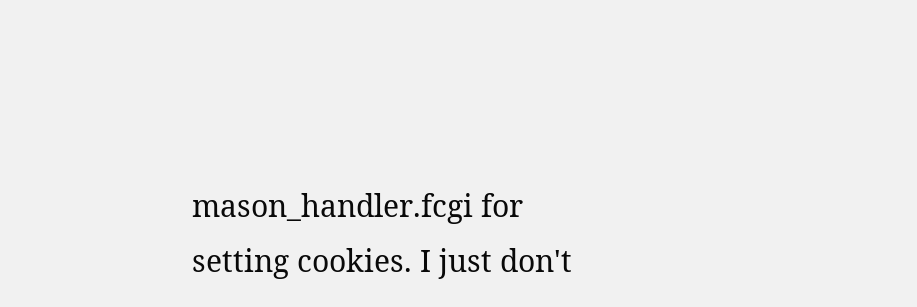mason_handler.fcgi for
setting cookies. I just don't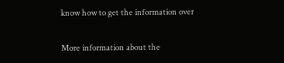know how to get the information over


More information about the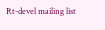Rt-devel mailing list